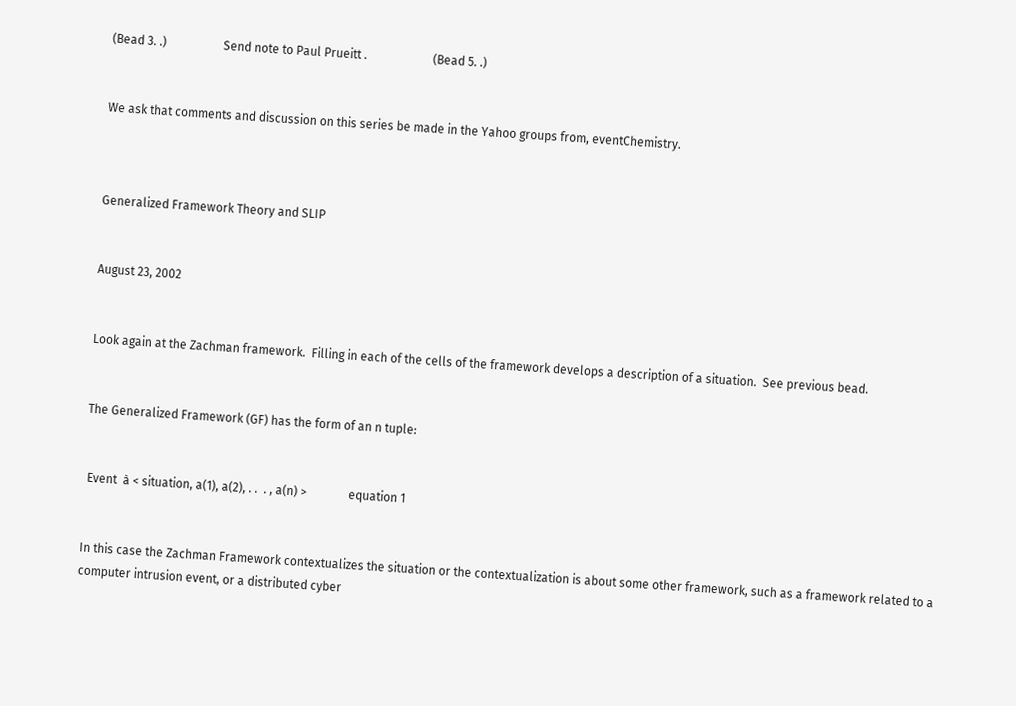(Bead 3. .)                   Send note to Paul Prueitt .                      (Bead 5. .)


We ask that comments and discussion on this series be made in the Yahoo groups from, eventChemistry.



Generalized Framework Theory and SLIP


August 23, 2002


Look again at the Zachman framework.  Filling in each of the cells of the framework develops a description of a situation.  See previous bead.


The Generalized Framework (GF) has the form of an n tuple:


 Event  à < situation, a(1), a(2), . .  . , a(n) >              equation 1


In this case the Zachman Framework contextualizes the situation or the contextualization is about some other framework, such as a framework related to a computer intrusion event, or a distributed cyber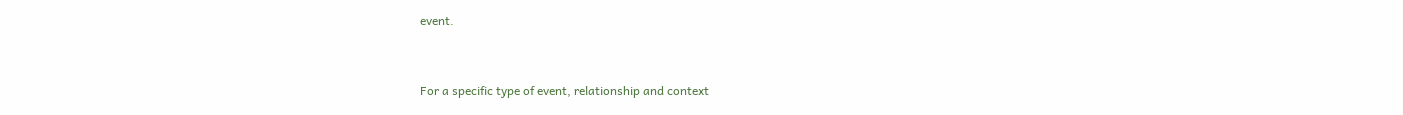event.


For a specific type of event, relationship and context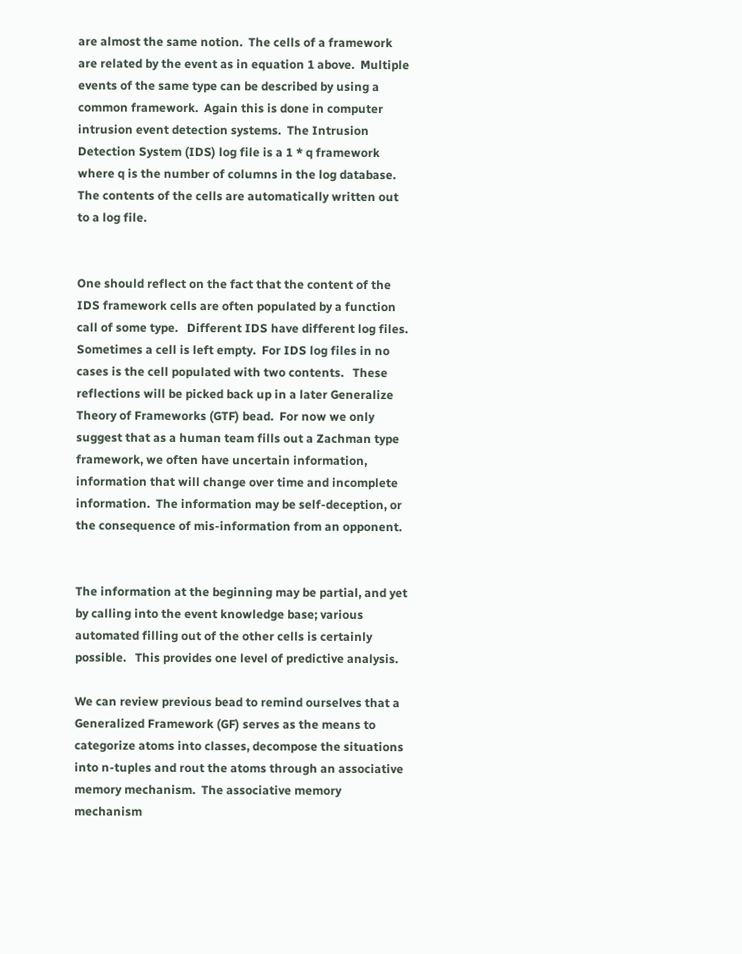are almost the same notion.  The cells of a framework are related by the event as in equation 1 above.  Multiple events of the same type can be described by using a common framework.  Again this is done in computer intrusion event detection systems.  The Intrusion Detection System (IDS) log file is a 1 * q framework where q is the number of columns in the log database.  The contents of the cells are automatically written out to a log file.


One should reflect on the fact that the content of the IDS framework cells are often populated by a function call of some type.   Different IDS have different log files.  Sometimes a cell is left empty.  For IDS log files in no cases is the cell populated with two contents.   These reflections will be picked back up in a later Generalize Theory of Frameworks (GTF) bead.  For now we only suggest that as a human team fills out a Zachman type framework, we often have uncertain information, information that will change over time and incomplete information.  The information may be self-deception, or the consequence of mis-information from an opponent.


The information at the beginning may be partial, and yet by calling into the event knowledge base; various automated filling out of the other cells is certainly possible.   This provides one level of predictive analysis.

We can review previous bead to remind ourselves that a Generalized Framework (GF) serves as the means to categorize atoms into classes, decompose the situations into n-tuples and rout the atoms through an associative memory mechanism.  The associative memory mechanism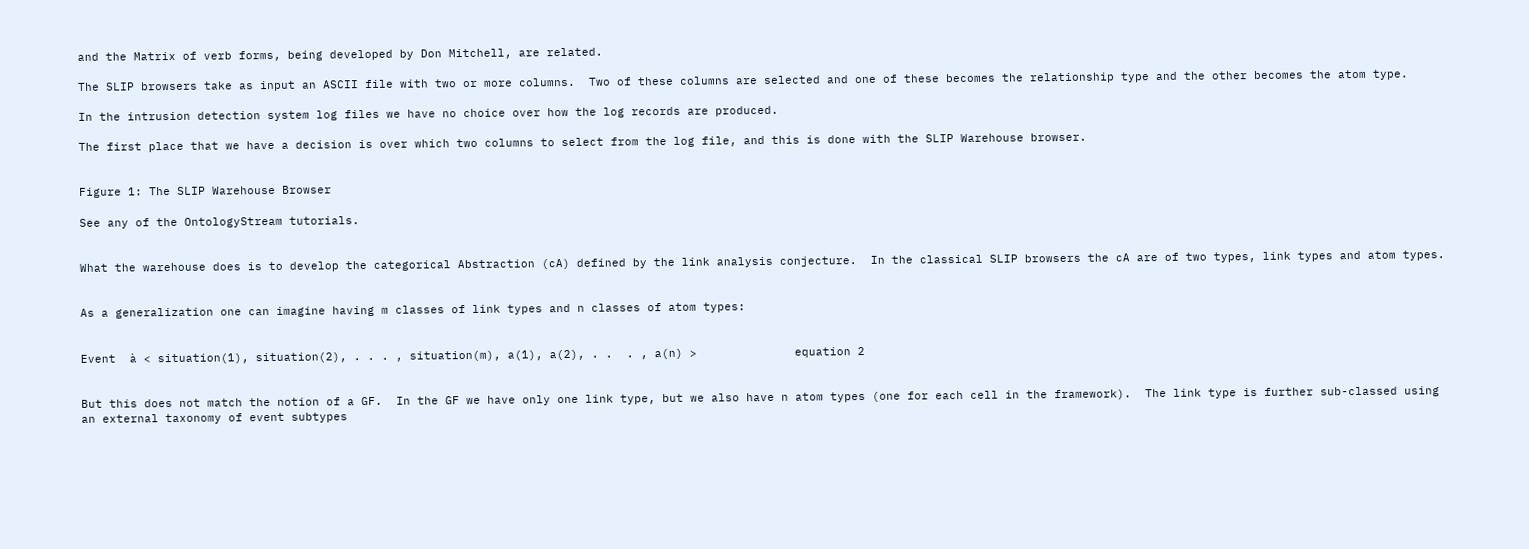and the Matrix of verb forms, being developed by Don Mitchell, are related.

The SLIP browsers take as input an ASCII file with two or more columns.  Two of these columns are selected and one of these becomes the relationship type and the other becomes the atom type.

In the intrusion detection system log files we have no choice over how the log records are produced.

The first place that we have a decision is over which two columns to select from the log file, and this is done with the SLIP Warehouse browser.


Figure 1: The SLIP Warehouse Browser

See any of the OntologyStream tutorials.


What the warehouse does is to develop the categorical Abstraction (cA) defined by the link analysis conjecture.  In the classical SLIP browsers the cA are of two types, link types and atom types.


As a generalization one can imagine having m classes of link types and n classes of atom types:


Event  à < situation(1), situation(2), . . . , situation(m), a(1), a(2), . .  . , a(n) >              equation 2


But this does not match the notion of a GF.  In the GF we have only one link type, but we also have n atom types (one for each cell in the framework).  The link type is further sub-classed using an external taxonomy of event subtypes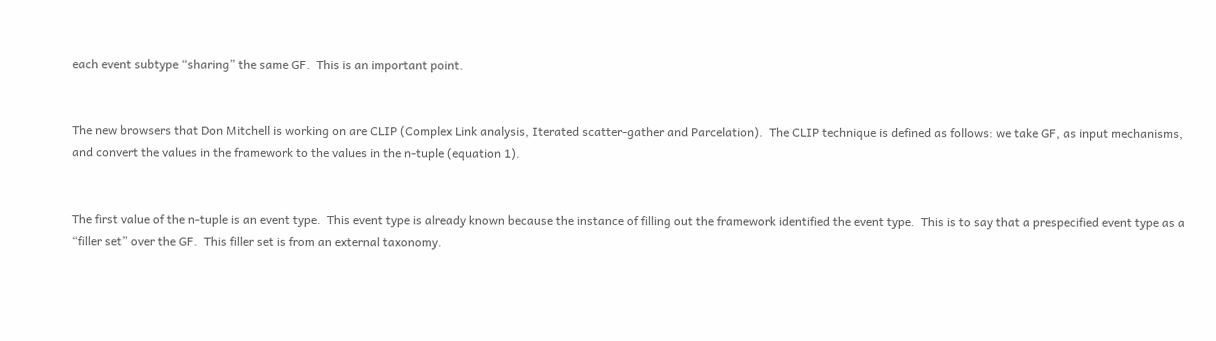each event subtype “sharing” the same GF.  This is an important point.


The new browsers that Don Mitchell is working on are CLIP (Complex Link analysis, Iterated scatter-gather and Parcelation).  The CLIP technique is defined as follows: we take GF, as input mechanisms, and convert the values in the framework to the values in the n-tuple (equation 1).


The first value of the n-tuple is an event type.  This event type is already known because the instance of filling out the framework identified the event type.  This is to say that a prespecified event type as a “filler set” over the GF.  This filler set is from an external taxonomy.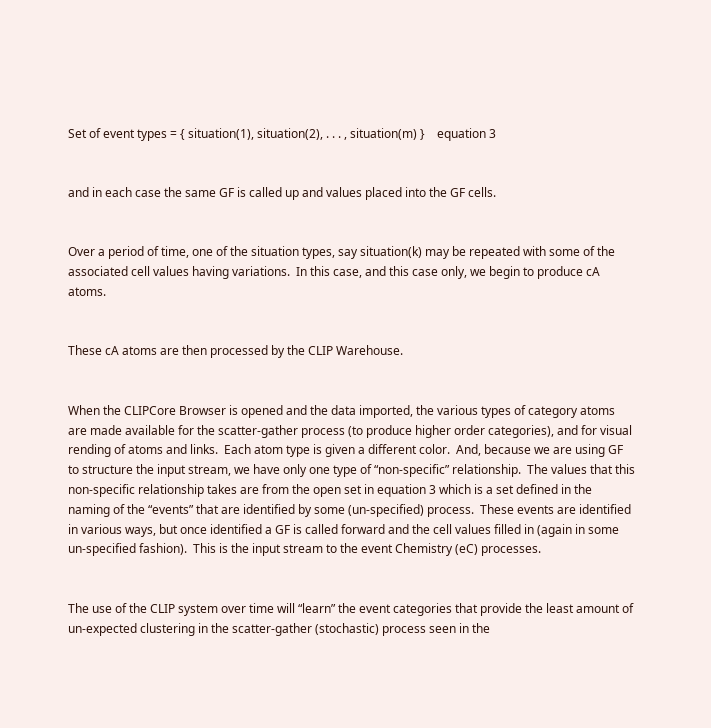Set of event types = { situation(1), situation(2), . . . , situation(m) }    equation 3


and in each case the same GF is called up and values placed into the GF cells.


Over a period of time, one of the situation types, say situation(k) may be repeated with some of the associated cell values having variations.  In this case, and this case only, we begin to produce cA atoms.


These cA atoms are then processed by the CLIP Warehouse.


When the CLIPCore Browser is opened and the data imported, the various types of category atoms are made available for the scatter-gather process (to produce higher order categories), and for visual rending of atoms and links.  Each atom type is given a different color.  And, because we are using GF to structure the input stream, we have only one type of “non-specific” relationship.  The values that this non-specific relationship takes are from the open set in equation 3 which is a set defined in the naming of the “events” that are identified by some (un-specified) process.  These events are identified in various ways, but once identified a GF is called forward and the cell values filled in (again in some un-specified fashion).  This is the input stream to the event Chemistry (eC) processes.


The use of the CLIP system over time will “learn” the event categories that provide the least amount of un-expected clustering in the scatter-gather (stochastic) process seen in the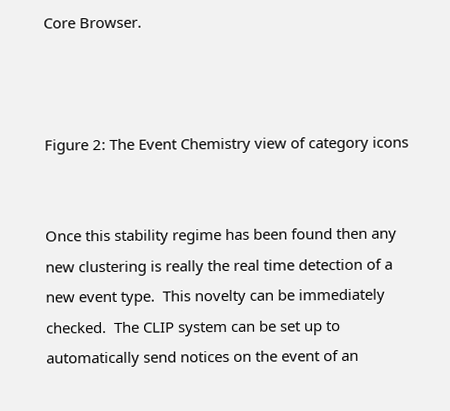Core Browser.



Figure 2: The Event Chemistry view of category icons


Once this stability regime has been found then any new clustering is really the real time detection of a new event type.  This novelty can be immediately checked.  The CLIP system can be set up to automatically send notices on the event of an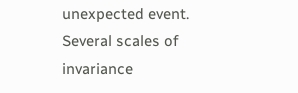unexpected event.   Several scales of invariance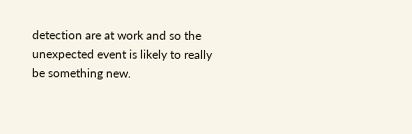detection are at work and so the unexpected event is likely to really be something new.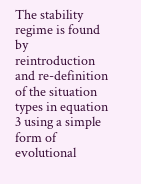The stability regime is found by reintroduction and re-definition of the situation types in equation 3 using a simple form of evolutional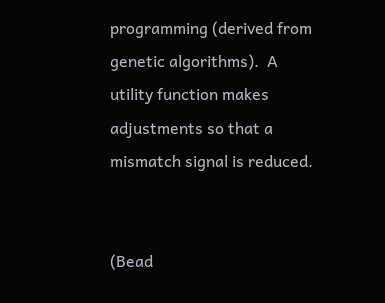programming (derived from genetic algorithms).  A utility function makes adjustments so that a mismatch signal is reduced.


(Bead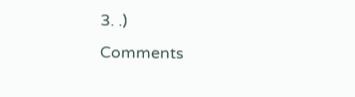3. .)                   Comments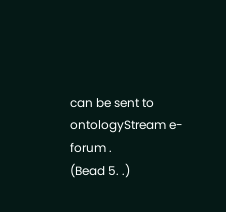can be sent to ontologyStream e-forum .                 (Bead 5. .)